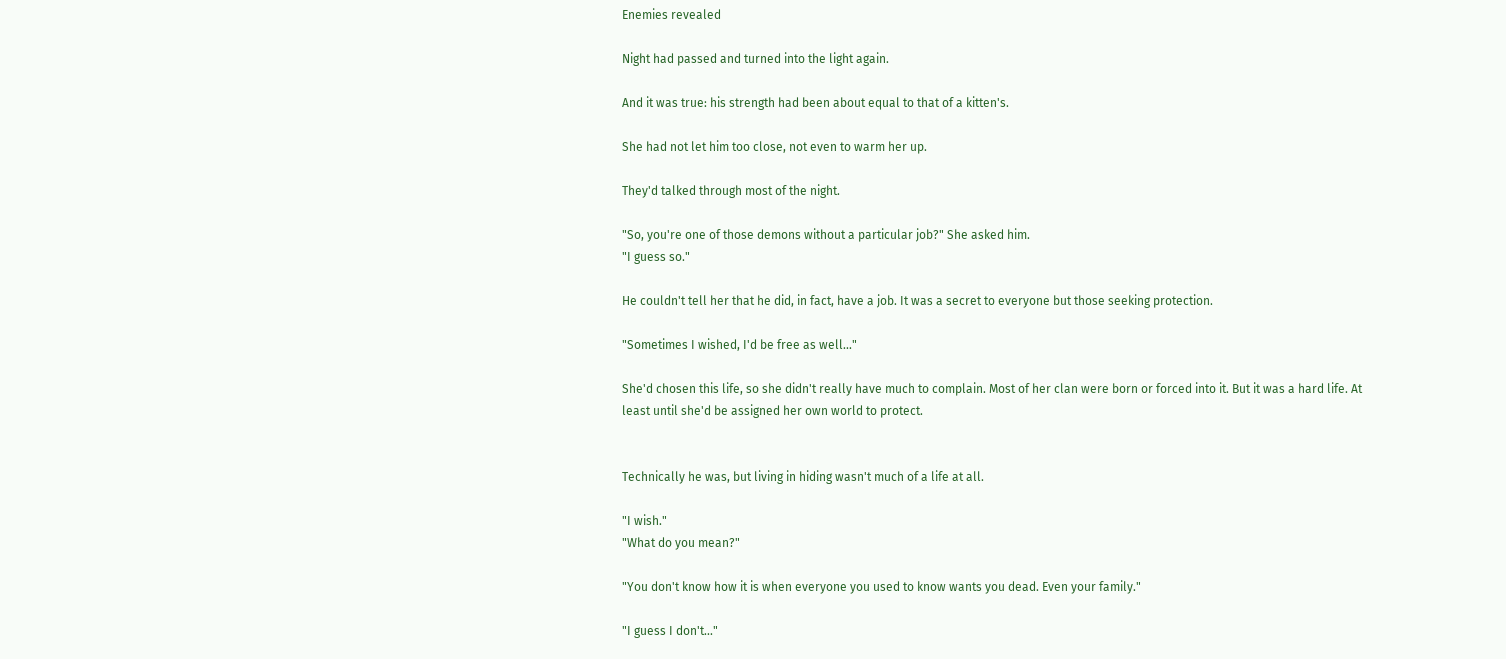Enemies revealed

Night had passed and turned into the light again.

And it was true: his strength had been about equal to that of a kitten's.

She had not let him too close, not even to warm her up.

They'd talked through most of the night.

"So, you're one of those demons without a particular job?" She asked him.
"I guess so."

He couldn't tell her that he did, in fact, have a job. It was a secret to everyone but those seeking protection.

"Sometimes I wished, I'd be free as well..."

She'd chosen this life, so she didn't really have much to complain. Most of her clan were born or forced into it. But it was a hard life. At least until she'd be assigned her own world to protect.


Technically he was, but living in hiding wasn't much of a life at all.

"I wish."
"What do you mean?"

"You don't know how it is when everyone you used to know wants you dead. Even your family."

"I guess I don't..."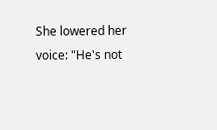She lowered her voice: "He's not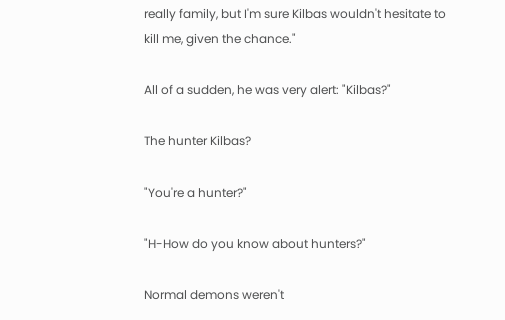really family, but I'm sure Kilbas wouldn't hesitate to kill me, given the chance."

All of a sudden, he was very alert: "Kilbas?"

The hunter Kilbas?

"You're a hunter?"

"H-How do you know about hunters?"

Normal demons weren't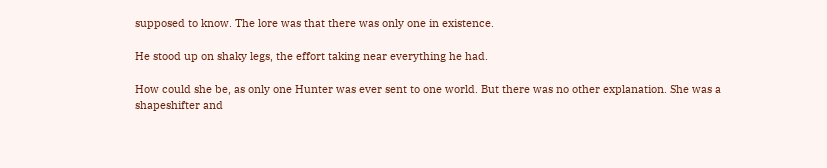supposed to know. The lore was that there was only one in existence.

He stood up on shaky legs, the effort taking near everything he had.

How could she be, as only one Hunter was ever sent to one world. But there was no other explanation. She was a shapeshifter and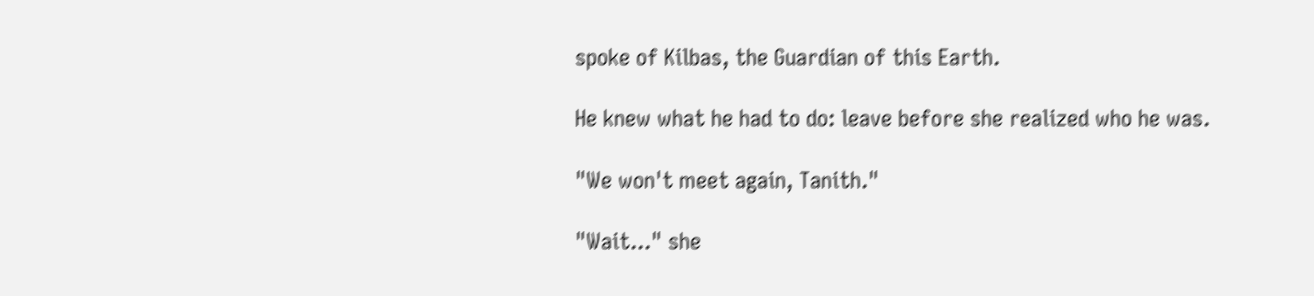spoke of Kilbas, the Guardian of this Earth.

He knew what he had to do: leave before she realized who he was.

"We won't meet again, Tanith."

"Wait..." she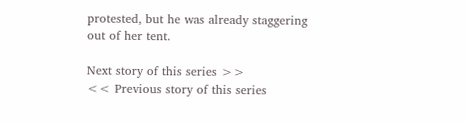protested, but he was already staggering out of her tent.

Next story of this series >>
<< Previous story of this series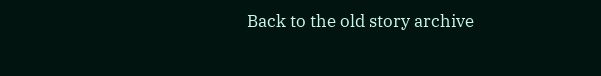Back to the old story archive